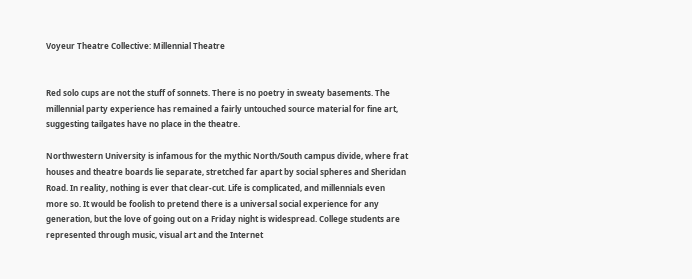Voyeur Theatre Collective: Millennial Theatre


Red solo cups are not the stuff of sonnets. There is no poetry in sweaty basements. The millennial party experience has remained a fairly untouched source material for fine art, suggesting tailgates have no place in the theatre.

Northwestern University is infamous for the mythic North/South campus divide, where frat houses and theatre boards lie separate, stretched far apart by social spheres and Sheridan Road. In reality, nothing is ever that clear-cut. Life is complicated, and millennials even more so. It would be foolish to pretend there is a universal social experience for any generation, but the love of going out on a Friday night is widespread. College students are represented through music, visual art and the Internet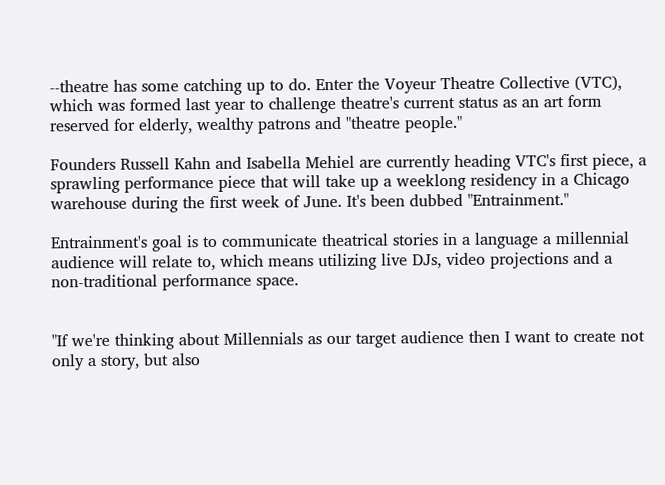--theatre has some catching up to do. Enter the Voyeur Theatre Collective (VTC), which was formed last year to challenge theatre's current status as an art form reserved for elderly, wealthy patrons and "theatre people."

Founders Russell Kahn and Isabella Mehiel are currently heading VTC's first piece, a sprawling performance piece that will take up a weeklong residency in a Chicago warehouse during the first week of June. It's been dubbed "Entrainment."

Entrainment's goal is to communicate theatrical stories in a language a millennial audience will relate to, which means utilizing live DJs, video projections and a non-traditional performance space.


"If we're thinking about Millennials as our target audience then I want to create not only a story, but also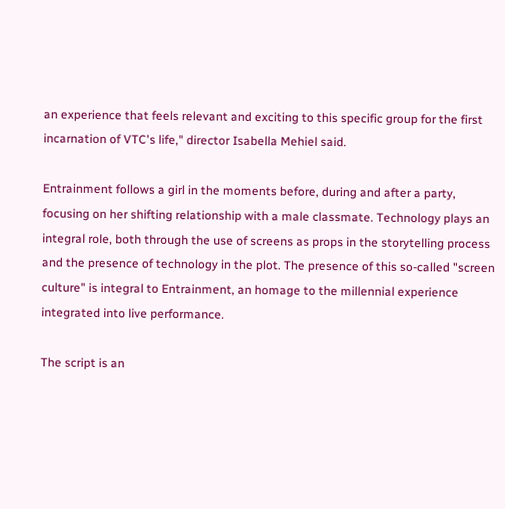an experience that feels relevant and exciting to this specific group for the first incarnation of VTC's life," director Isabella Mehiel said.

Entrainment follows a girl in the moments before, during and after a party, focusing on her shifting relationship with a male classmate. Technology plays an integral role, both through the use of screens as props in the storytelling process and the presence of technology in the plot. The presence of this so-called "screen culture" is integral to Entrainment, an homage to the millennial experience integrated into live performance.

The script is an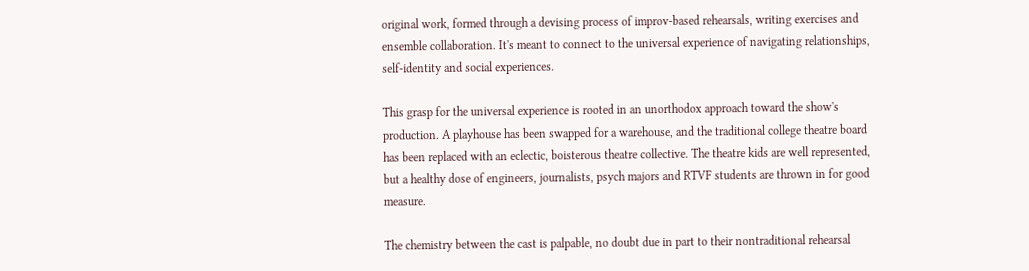original work, formed through a devising process of improv-based rehearsals, writing exercises and ensemble collaboration. It's meant to connect to the universal experience of navigating relationships, self-identity and social experiences.

This grasp for the universal experience is rooted in an unorthodox approach toward the show's production. A playhouse has been swapped for a warehouse, and the traditional college theatre board has been replaced with an eclectic, boisterous theatre collective. The theatre kids are well represented, but a healthy dose of engineers, journalists, psych majors and RTVF students are thrown in for good measure.

The chemistry between the cast is palpable, no doubt due in part to their nontraditional rehearsal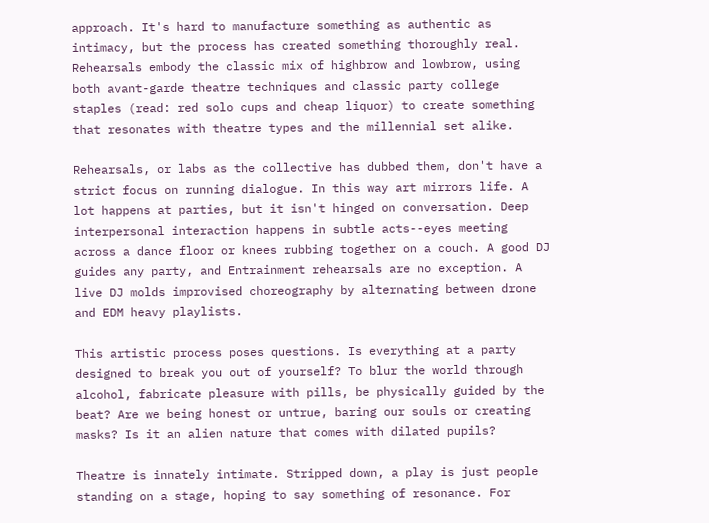approach. It's hard to manufacture something as authentic as intimacy, but the process has created something thoroughly real. Rehearsals embody the classic mix of highbrow and lowbrow, using both avant-garde theatre techniques and classic party college staples (read: red solo cups and cheap liquor) to create something that resonates with theatre types and the millennial set alike.

Rehearsals, or labs as the collective has dubbed them, don't have a strict focus on running dialogue. In this way art mirrors life. A lot happens at parties, but it isn't hinged on conversation. Deep interpersonal interaction happens in subtle acts--eyes meeting across a dance floor or knees rubbing together on a couch. A good DJ guides any party, and Entrainment rehearsals are no exception. A live DJ molds improvised choreography by alternating between drone and EDM heavy playlists.

This artistic process poses questions. Is everything at a party designed to break you out of yourself? To blur the world through alcohol, fabricate pleasure with pills, be physically guided by the beat? Are we being honest or untrue, baring our souls or creating masks? Is it an alien nature that comes with dilated pupils?

Theatre is innately intimate. Stripped down, a play is just people standing on a stage, hoping to say something of resonance. For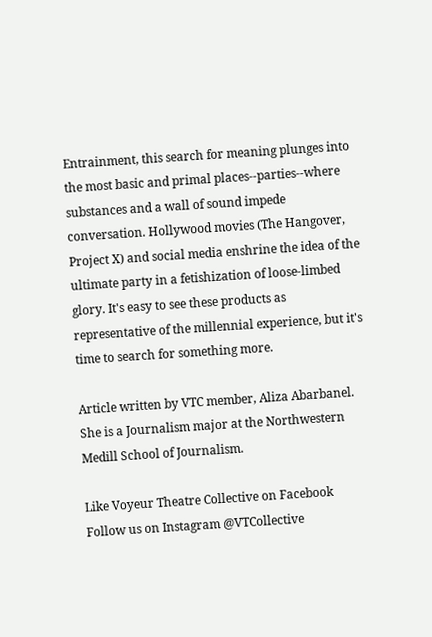Entrainment, this search for meaning plunges into the most basic and primal places--parties--where substances and a wall of sound impede conversation. Hollywood movies (The Hangover, Project X) and social media enshrine the idea of the ultimate party in a fetishization of loose-limbed glory. It's easy to see these products as representative of the millennial experience, but it's time to search for something more.

Article written by VTC member, Aliza Abarbanel. She is a Journalism major at the Northwestern Medill School of Journalism.

Like Voyeur Theatre Collective on Facebook
Follow us on Instagram @VTCollective